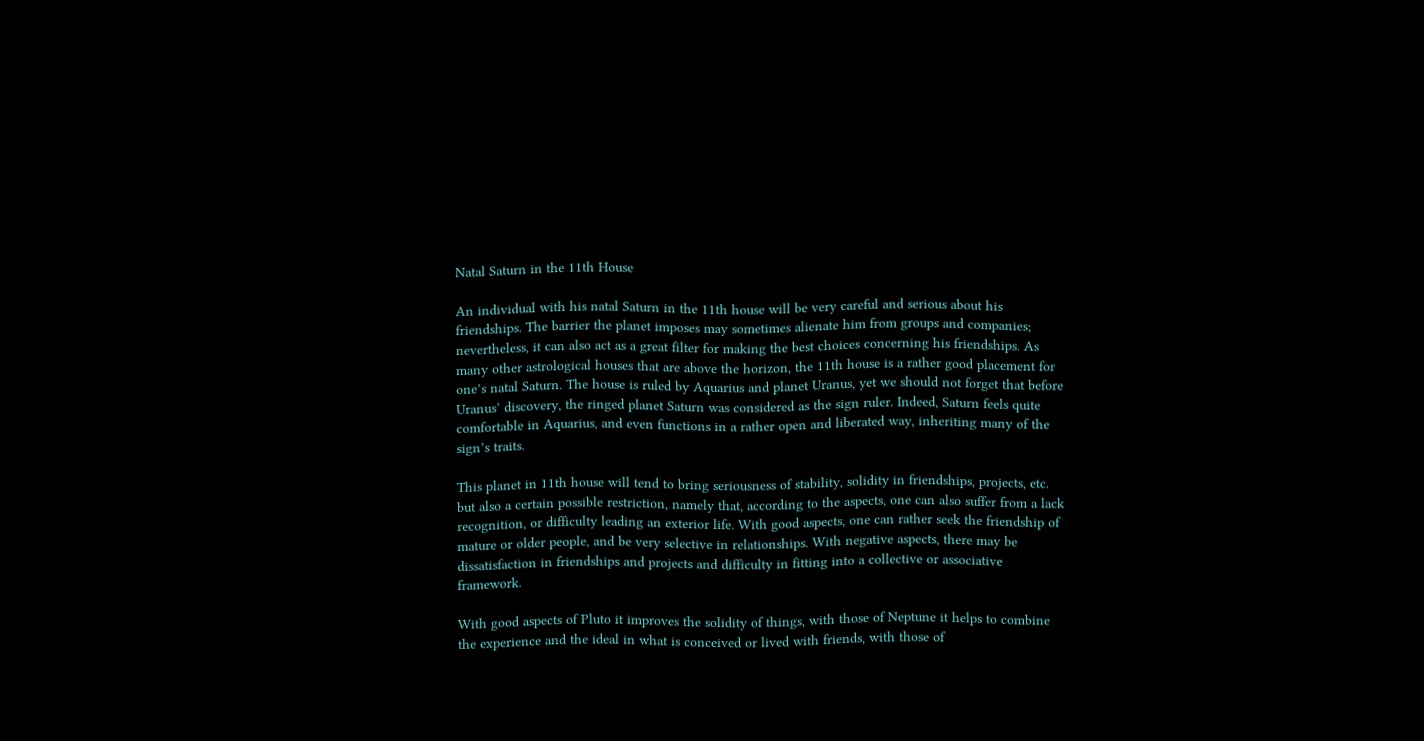Natal Saturn in the 11th House

An individual with his natal Saturn in the 11th house will be very careful and serious about his friendships. The barrier the planet imposes may sometimes alienate him from groups and companies; nevertheless, it can also act as a great filter for making the best choices concerning his friendships. As many other astrological houses that are above the horizon, the 11th house is a rather good placement for one’s natal Saturn. The house is ruled by Aquarius and planet Uranus, yet we should not forget that before Uranus’ discovery, the ringed planet Saturn was considered as the sign ruler. Indeed, Saturn feels quite comfortable in Aquarius, and even functions in a rather open and liberated way, inheriting many of the sign’s traits.

This planet in 11th house will tend to bring seriousness of stability, solidity in friendships, projects, etc. but also a certain possible restriction, namely that, according to the aspects, one can also suffer from a lack recognition, or difficulty leading an exterior life. With good aspects, one can rather seek the friendship of mature or older people, and be very selective in relationships. With negative aspects, there may be dissatisfaction in friendships and projects and difficulty in fitting into a collective or associative framework.

With good aspects of Pluto it improves the solidity of things, with those of Neptune it helps to combine the experience and the ideal in what is conceived or lived with friends, with those of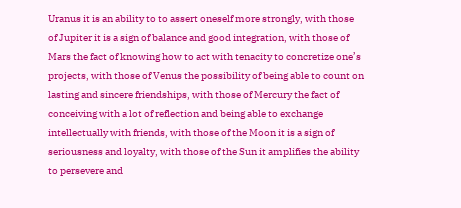Uranus it is an ability to to assert oneself more strongly, with those of Jupiter it is a sign of balance and good integration, with those of Mars the fact of knowing how to act with tenacity to concretize one’s projects, with those of Venus the possibility of being able to count on lasting and sincere friendships, with those of Mercury the fact of conceiving with a lot of reflection and being able to exchange intellectually with friends, with those of the Moon it is a sign of seriousness and loyalty, with those of the Sun it amplifies the ability to persevere and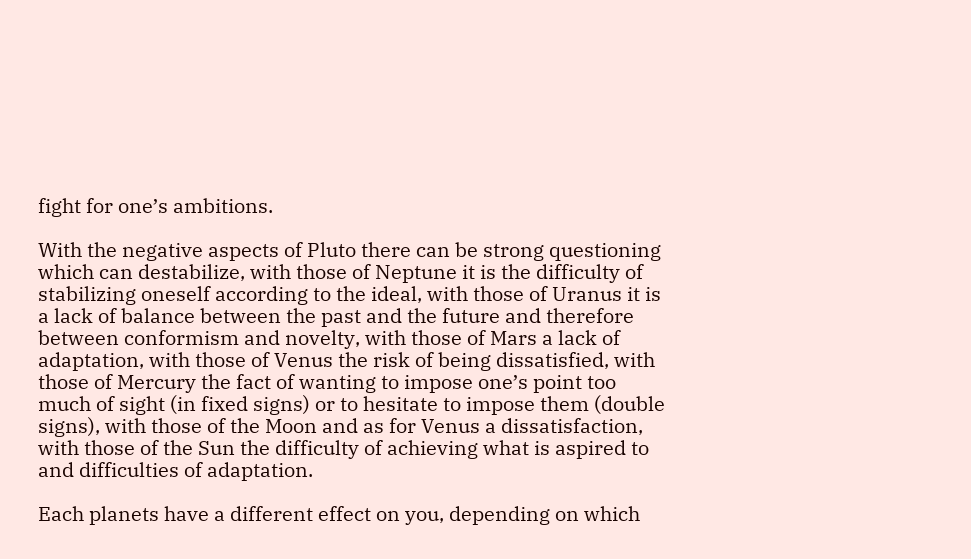fight for one’s ambitions.

With the negative aspects of Pluto there can be strong questioning which can destabilize, with those of Neptune it is the difficulty of stabilizing oneself according to the ideal, with those of Uranus it is a lack of balance between the past and the future and therefore between conformism and novelty, with those of Mars a lack of adaptation, with those of Venus the risk of being dissatisfied, with those of Mercury the fact of wanting to impose one’s point too much of sight (in fixed signs) or to hesitate to impose them (double signs), with those of the Moon and as for Venus a dissatisfaction, with those of the Sun the difficulty of achieving what is aspired to and difficulties of adaptation.

Each planets have a different effect on you, depending on which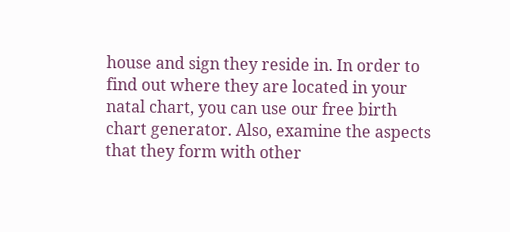house and sign they reside in. In order to find out where they are located in your natal chart, you can use our free birth chart generator. Also, examine the aspects that they form with other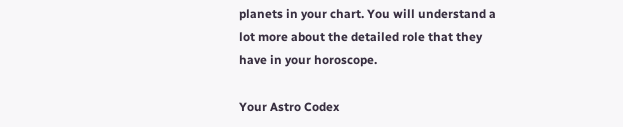planets in your chart. You will understand a lot more about the detailed role that they have in your horoscope.

Your Astro Codex